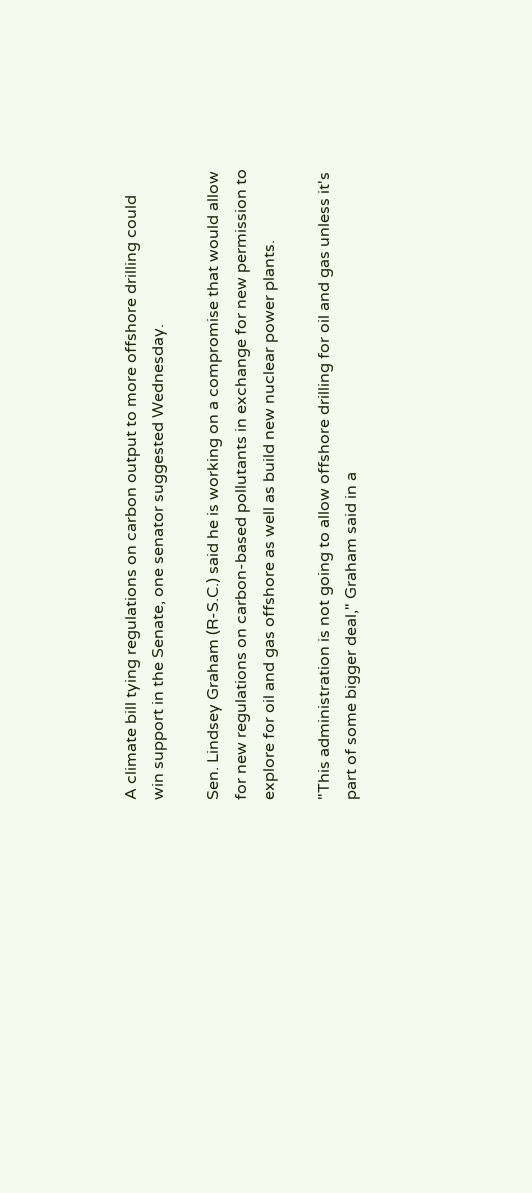A climate bill tying regulations on carbon output to more offshore drilling could win support in the Senate, one senator suggested Wednesday.

Sen. Lindsey Graham (R-S.C.) said he is working on a compromise that would allow for new regulations on carbon-based pollutants in exchange for new permission to explore for oil and gas offshore as well as build new nuclear power plants.

"This administration is not going to allow offshore drilling for oil and gas unless it's part of some bigger deal," Graham said in a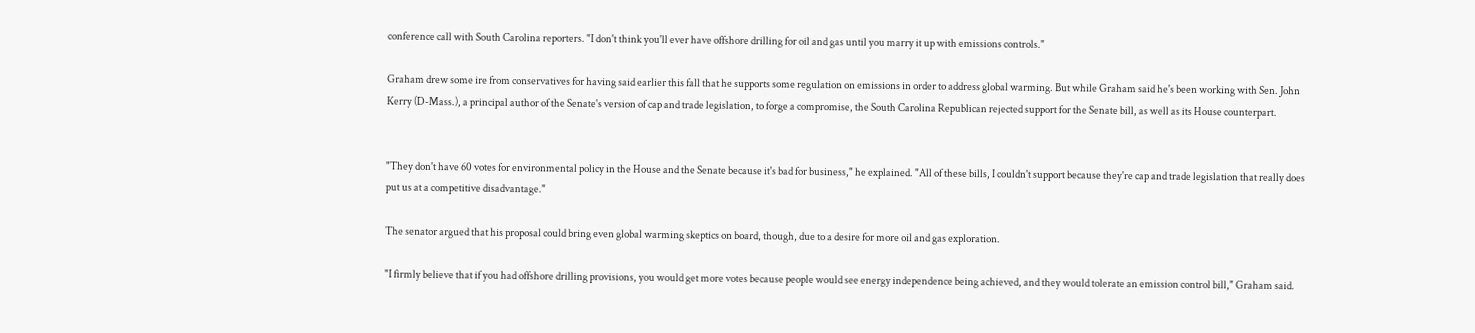conference call with South Carolina reporters. "I don't think you'll ever have offshore drilling for oil and gas until you marry it up with emissions controls."

Graham drew some ire from conservatives for having said earlier this fall that he supports some regulation on emissions in order to address global warming. But while Graham said he's been working with Sen. John Kerry (D-Mass.), a principal author of the Senate's version of cap and trade legislation, to forge a compromise, the South Carolina Republican rejected support for the Senate bill, as well as its House counterpart.


"They don't have 60 votes for environmental policy in the House and the Senate because it's bad for business," he explained. "All of these bills, I couldn't support because they're cap and trade legislation that really does put us at a competitive disadvantage."

The senator argued that his proposal could bring even global warming skeptics on board, though, due to a desire for more oil and gas exploration.

"I firmly believe that if you had offshore drilling provisions, you would get more votes because people would see energy independence being achieved, and they would tolerate an emission control bill," Graham said.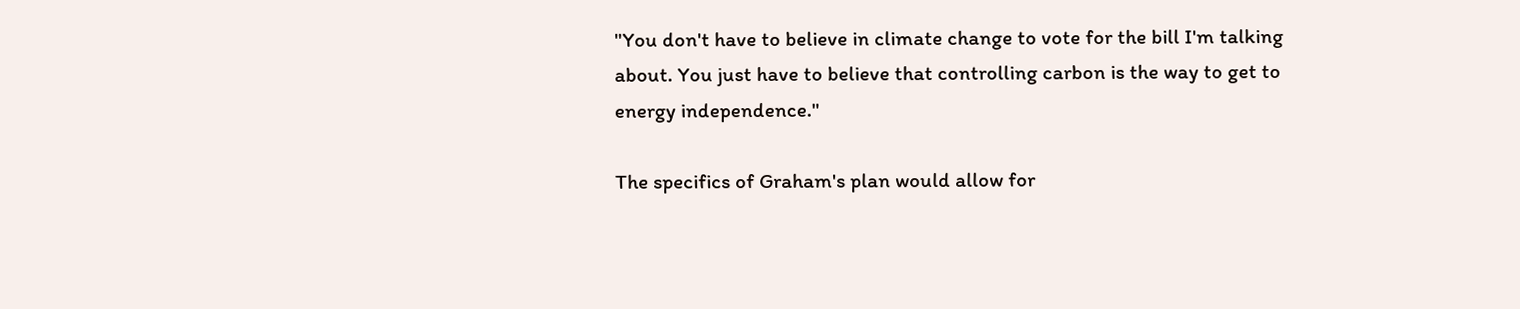"You don't have to believe in climate change to vote for the bill I'm talking about. You just have to believe that controlling carbon is the way to get to energy independence."

The specifics of Graham's plan would allow for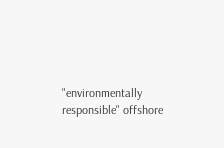"environmentally responsible" offshore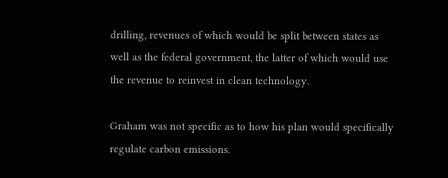drilling, revenues of which would be split between states as well as the federal government, the latter of which would use the revenue to reinvest in clean technology.

Graham was not specific as to how his plan would specifically regulate carbon emissions.